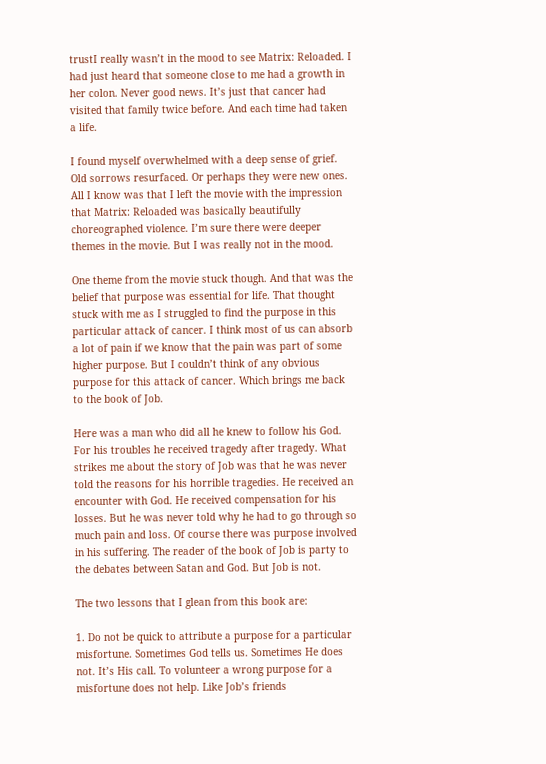trustI really wasn’t in the mood to see Matrix: Reloaded. I had just heard that someone close to me had a growth in her colon. Never good news. It’s just that cancer had visited that family twice before. And each time had taken a life.

I found myself overwhelmed with a deep sense of grief. Old sorrows resurfaced. Or perhaps they were new ones. All I know was that I left the movie with the impression that Matrix: Reloaded was basically beautifully choreographed violence. I’m sure there were deeper themes in the movie. But I was really not in the mood.

One theme from the movie stuck though. And that was the belief that purpose was essential for life. That thought stuck with me as I struggled to find the purpose in this particular attack of cancer. I think most of us can absorb a lot of pain if we know that the pain was part of some higher purpose. But I couldn’t think of any obvious purpose for this attack of cancer. Which brings me back to the book of Job.

Here was a man who did all he knew to follow his God. For his troubles he received tragedy after tragedy. What strikes me about the story of Job was that he was never told the reasons for his horrible tragedies. He received an encounter with God. He received compensation for his losses. But he was never told why he had to go through so much pain and loss. Of course there was purpose involved in his suffering. The reader of the book of Job is party to the debates between Satan and God. But Job is not.

The two lessons that I glean from this book are:

1. Do not be quick to attribute a purpose for a particular misfortune. Sometimes God tells us. Sometimes He does not. It’s His call. To volunteer a wrong purpose for a misfortune does not help. Like Job’s friends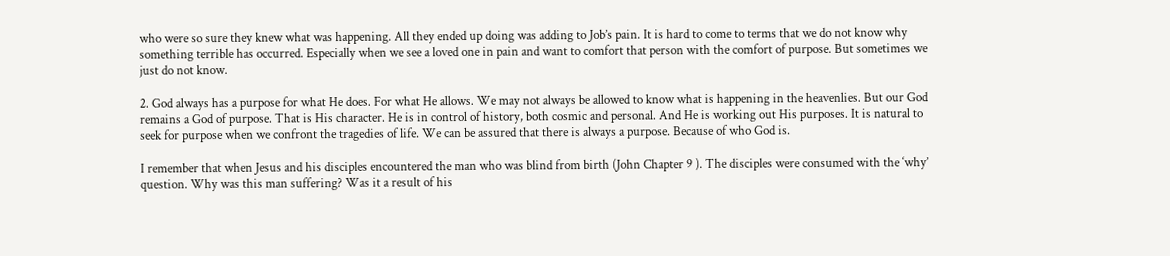who were so sure they knew what was happening. All they ended up doing was adding to Job’s pain. It is hard to come to terms that we do not know why something terrible has occurred. Especially when we see a loved one in pain and want to comfort that person with the comfort of purpose. But sometimes we just do not know.

2. God always has a purpose for what He does. For what He allows. We may not always be allowed to know what is happening in the heavenlies. But our God remains a God of purpose. That is His character. He is in control of history, both cosmic and personal. And He is working out His purposes. It is natural to seek for purpose when we confront the tragedies of life. We can be assured that there is always a purpose. Because of who God is.

I remember that when Jesus and his disciples encountered the man who was blind from birth (John Chapter 9 ). The disciples were consumed with the ‘why’ question. Why was this man suffering? Was it a result of his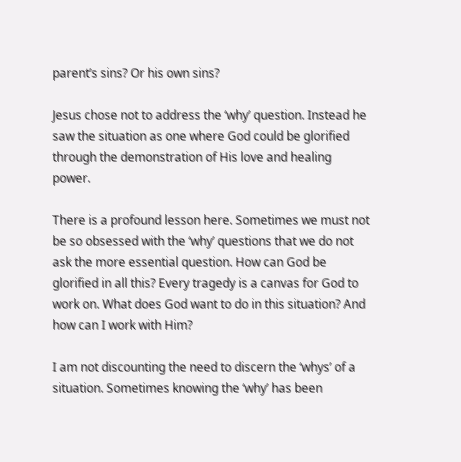parent’s sins? Or his own sins?

Jesus chose not to address the ‘why’ question. Instead he saw the situation as one where God could be glorified through the demonstration of His love and healing power.

There is a profound lesson here. Sometimes we must not be so obsessed with the ‘why’ questions that we do not ask the more essential question. How can God be glorified in all this? Every tragedy is a canvas for God to work on. What does God want to do in this situation? And how can I work with Him?

I am not discounting the need to discern the ‘whys’ of a situation. Sometimes knowing the ‘why’ has been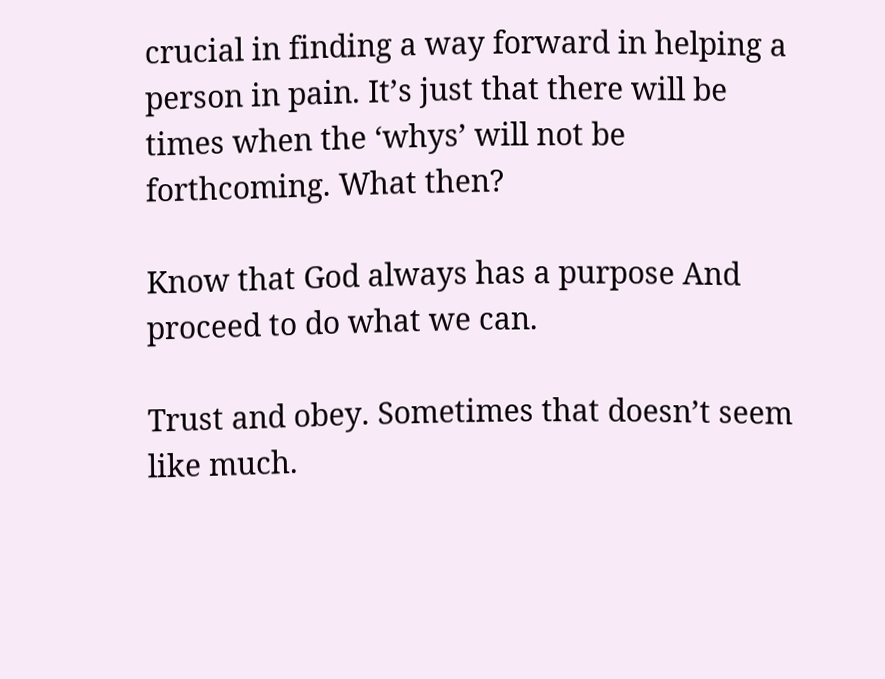crucial in finding a way forward in helping a person in pain. It’s just that there will be times when the ‘whys’ will not be forthcoming. What then?

Know that God always has a purpose And proceed to do what we can.

Trust and obey. Sometimes that doesn’t seem like much.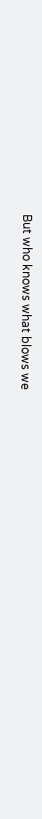But who knows what blows we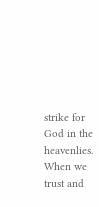strike for God in the heavenlies. When we trust and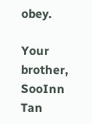obey.

Your brother, SooInn Tan